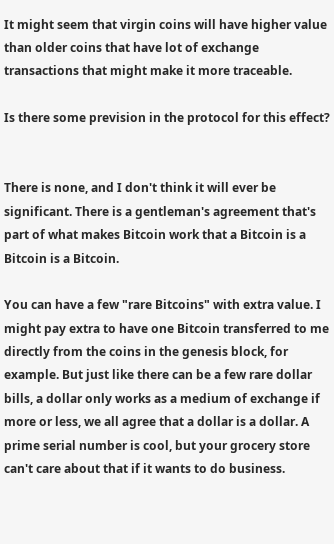It might seem that virgin coins will have higher value than older coins that have lot of exchange transactions that might make it more traceable.

Is there some prevision in the protocol for this effect?


There is none, and I don't think it will ever be significant. There is a gentleman's agreement that's part of what makes Bitcoin work that a Bitcoin is a Bitcoin is a Bitcoin.

You can have a few "rare Bitcoins" with extra value. I might pay extra to have one Bitcoin transferred to me directly from the coins in the genesis block, for example. But just like there can be a few rare dollar bills, a dollar only works as a medium of exchange if more or less, we all agree that a dollar is a dollar. A prime serial number is cool, but your grocery store can't care about that if it wants to do business.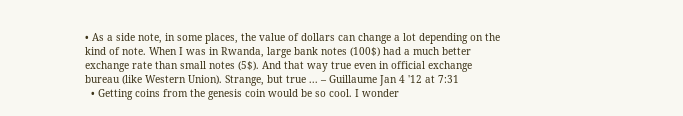• As a side note, in some places, the value of dollars can change a lot depending on the kind of note. When I was in Rwanda, large bank notes (100$) had a much better exchange rate than small notes (5$). And that way true even in official exchange bureau (like Western Union). Strange, but true ... – Guillaume Jan 4 '12 at 7:31
  • Getting coins from the genesis coin would be so cool. I wonder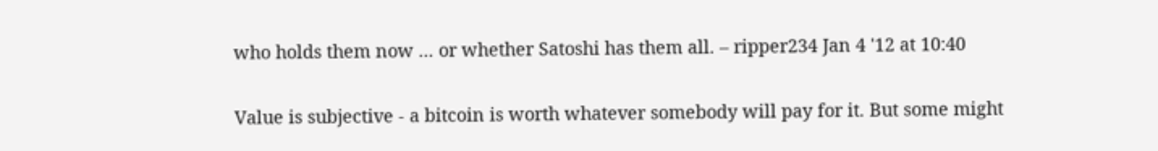who holds them now ... or whether Satoshi has them all. – ripper234 Jan 4 '12 at 10:40

Value is subjective - a bitcoin is worth whatever somebody will pay for it. But some might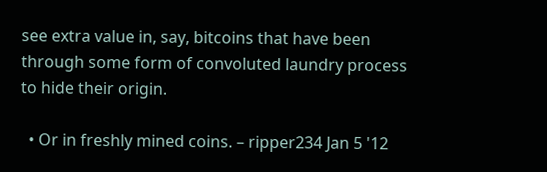see extra value in, say, bitcoins that have been through some form of convoluted laundry process to hide their origin.

  • Or in freshly mined coins. – ripper234 Jan 5 '12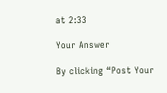at 2:33

Your Answer

By clicking “Post Your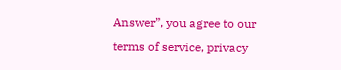Answer”, you agree to our terms of service, privacy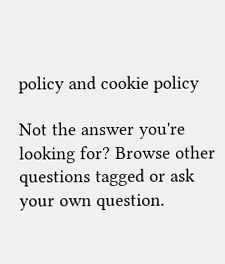policy and cookie policy

Not the answer you're looking for? Browse other questions tagged or ask your own question.